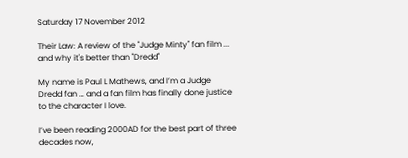Saturday 17 November 2012

Their Law: A review of the "Judge Minty" fan film ... and why it's better than "Dredd"

My name is Paul L Mathews, and I’m a Judge Dredd fan … and a fan film has finally done justice to the character I love.

I’ve been reading 2000AD for the best part of three decades now,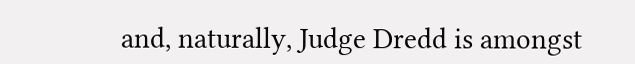and, naturally, Judge Dredd is amongst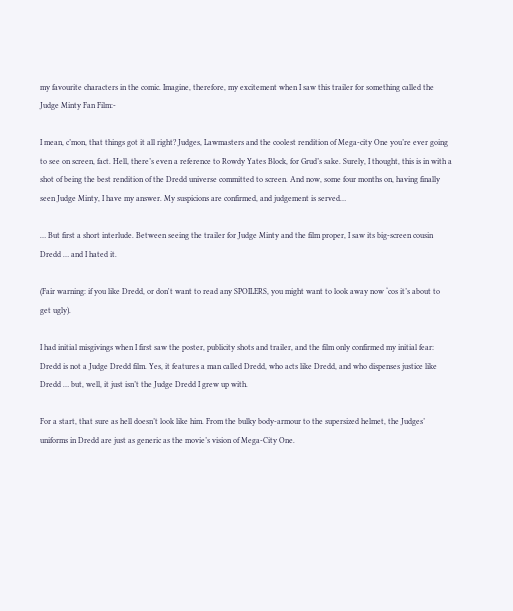my favourite characters in the comic. Imagine, therefore, my excitement when I saw this trailer for something called the Judge Minty Fan Film:-

I mean, c’mon, that things got it all right? Judges, Lawmasters and the coolest rendition of Mega-city One you’re ever going to see on screen, fact. Hell, there’s even a reference to Rowdy Yates Block, for Grud’s sake. Surely, I thought, this is in with a shot of being the best rendition of the Dredd universe committed to screen. And now, some four months on, having finally seen Judge Minty, I have my answer. My suspicions are confirmed, and judgement is served…

… But first a short interlude. Between seeing the trailer for Judge Minty and the film proper, I saw its big-screen cousin Dredd … and I hated it.

(Fair warning: if you like Dredd, or don't want to read any SPOILERS, you might want to look away now ‘cos it’s about to get ugly).

I had initial misgivings when I first saw the poster, publicity shots and trailer, and the film only confirmed my initial fear: Dredd is not a Judge Dredd film. Yes, it features a man called Dredd, who acts like Dredd, and who dispenses justice like Dredd … but, well, it just isn’t the Judge Dredd I grew up with.

For a start, that sure as hell doesn’t look like him. From the bulky body-armour to the supersized helmet, the Judges’ uniforms in Dredd are just as generic as the movie’s vision of Mega-City One.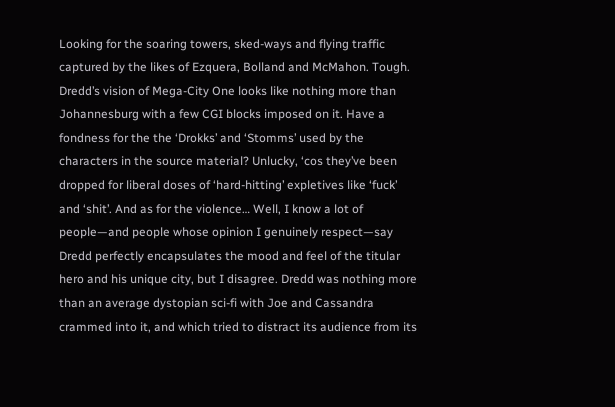Looking for the soaring towers, sked-ways and flying traffic captured by the likes of Ezquera, Bolland and McMahon. Tough. Dredd’s vision of Mega-City One looks like nothing more than Johannesburg with a few CGI blocks imposed on it. Have a fondness for the the ‘Drokks’ and ‘Stomms’ used by the characters in the source material? Unlucky, ‘cos they’ve been dropped for liberal doses of ‘hard-hitting’ expletives like ‘fuck’ and ‘shit’. And as for the violence… Well, I know a lot of people—and people whose opinion I genuinely respect—say Dredd perfectly encapsulates the mood and feel of the titular hero and his unique city, but I disagree. Dredd was nothing more than an average dystopian sci-fi with Joe and Cassandra crammed into it, and which tried to distract its audience from its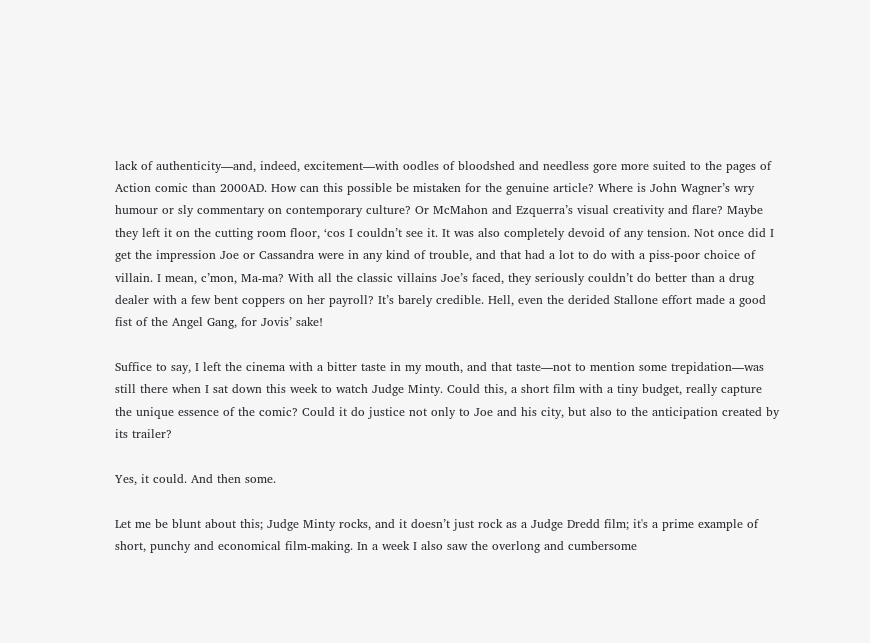lack of authenticity—and, indeed, excitement—with oodles of bloodshed and needless gore more suited to the pages of Action comic than 2000AD. How can this possible be mistaken for the genuine article? Where is John Wagner’s wry humour or sly commentary on contemporary culture? Or McMahon and Ezquerra’s visual creativity and flare? Maybe they left it on the cutting room floor, ‘cos I couldn’t see it. It was also completely devoid of any tension. Not once did I get the impression Joe or Cassandra were in any kind of trouble, and that had a lot to do with a piss-poor choice of villain. I mean, c’mon, Ma-ma? With all the classic villains Joe’s faced, they seriously couldn’t do better than a drug dealer with a few bent coppers on her payroll? It’s barely credible. Hell, even the derided Stallone effort made a good fist of the Angel Gang, for Jovis’ sake!

Suffice to say, I left the cinema with a bitter taste in my mouth, and that taste—not to mention some trepidation—was still there when I sat down this week to watch Judge Minty. Could this, a short film with a tiny budget, really capture the unique essence of the comic? Could it do justice not only to Joe and his city, but also to the anticipation created by its trailer?

Yes, it could. And then some.

Let me be blunt about this; Judge Minty rocks, and it doesn’t just rock as a Judge Dredd film; it's a prime example of short, punchy and economical film-making. In a week I also saw the overlong and cumbersome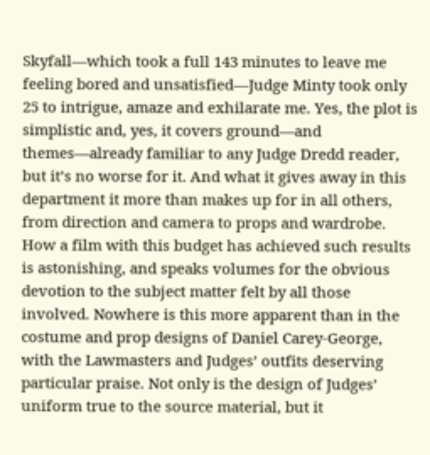Skyfall—which took a full 143 minutes to leave me feeling bored and unsatisfied—Judge Minty took only 25 to intrigue, amaze and exhilarate me. Yes, the plot is simplistic and, yes, it covers ground—and themes—already familiar to any Judge Dredd reader, but it’s no worse for it. And what it gives away in this department it more than makes up for in all others, from direction and camera to props and wardrobe. How a film with this budget has achieved such results is astonishing, and speaks volumes for the obvious devotion to the subject matter felt by all those involved. Nowhere is this more apparent than in the costume and prop designs of Daniel Carey-George, with the Lawmasters and Judges’ outfits deserving particular praise. Not only is the design of Judges’ uniform true to the source material, but it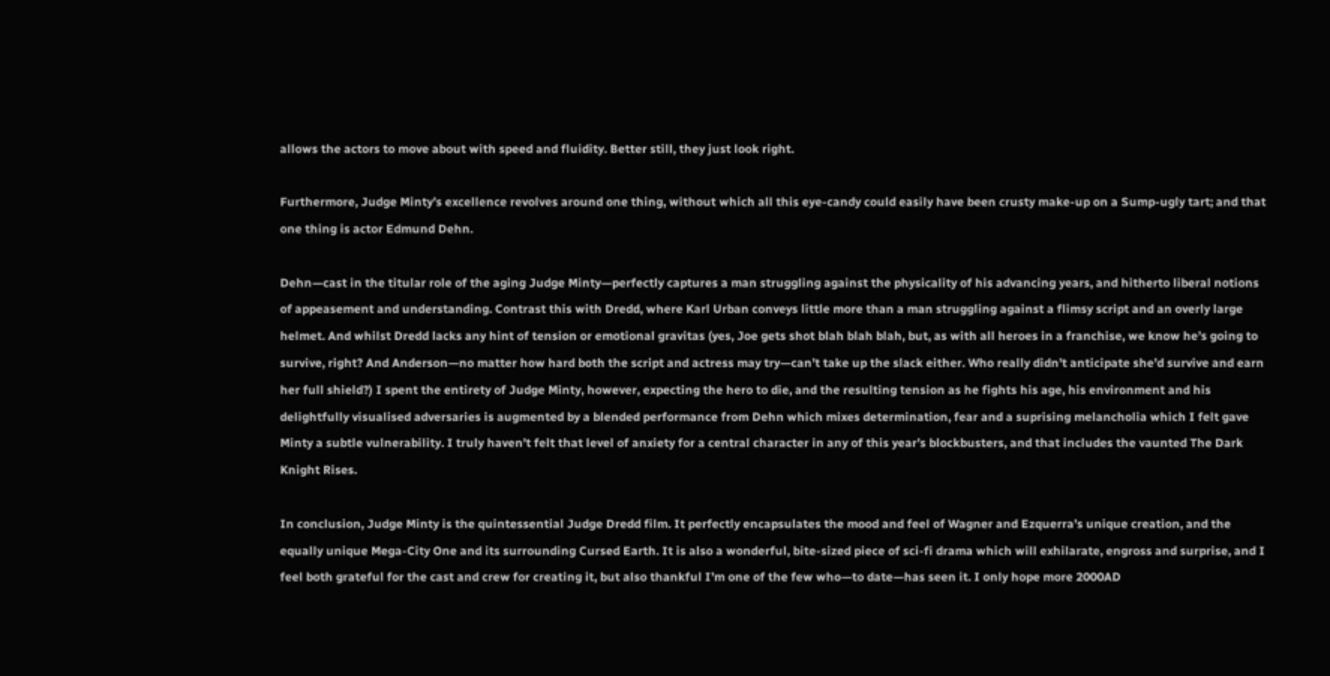allows the actors to move about with speed and fluidity. Better still, they just look right.

Furthermore, Judge Minty’s excellence revolves around one thing, without which all this eye-candy could easily have been crusty make-up on a Sump-ugly tart; and that one thing is actor Edmund Dehn.

Dehn—cast in the titular role of the aging Judge Minty—perfectly captures a man struggling against the physicality of his advancing years, and hitherto liberal notions of appeasement and understanding. Contrast this with Dredd, where Karl Urban conveys little more than a man struggling against a flimsy script and an overly large helmet. And whilst Dredd lacks any hint of tension or emotional gravitas (yes, Joe gets shot blah blah blah, but, as with all heroes in a franchise, we know he’s going to survive, right? And Anderson—no matter how hard both the script and actress may try—can’t take up the slack either. Who really didn’t anticipate she’d survive and earn her full shield?) I spent the entirety of Judge Minty, however, expecting the hero to die, and the resulting tension as he fights his age, his environment and his delightfully visualised adversaries is augmented by a blended performance from Dehn which mixes determination, fear and a suprising melancholia which I felt gave Minty a subtle vulnerability. I truly haven’t felt that level of anxiety for a central character in any of this year’s blockbusters, and that includes the vaunted The Dark Knight Rises.

In conclusion, Judge Minty is the quintessential Judge Dredd film. It perfectly encapsulates the mood and feel of Wagner and Ezquerra’s unique creation, and the equally unique Mega-City One and its surrounding Cursed Earth. It is also a wonderful, bite-sized piece of sci-fi drama which will exhilarate, engross and surprise, and I feel both grateful for the cast and crew for creating it, but also thankful I’m one of the few who—to date—has seen it. I only hope more 2000AD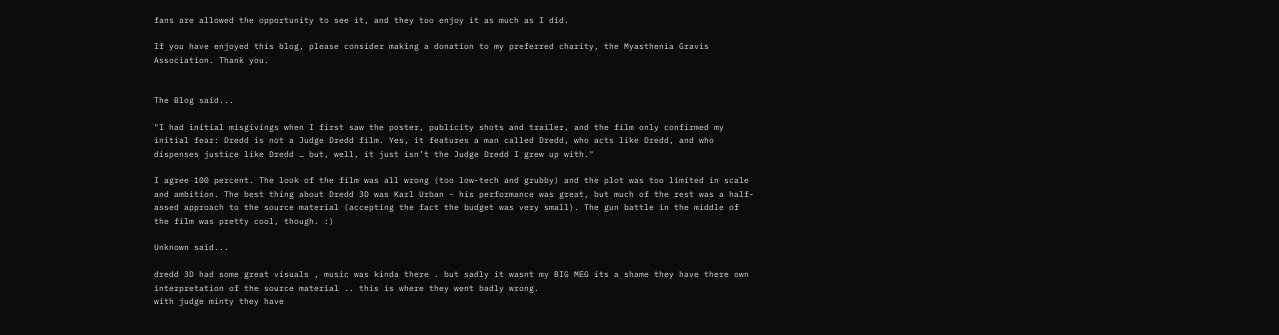fans are allowed the opportunity to see it, and they too enjoy it as much as I did.

If you have enjoyed this blog, please consider making a donation to my preferred charity, the Myasthenia Gravis Association. Thank you.


The Blog said...

"I had initial misgivings when I first saw the poster, publicity shots and trailer, and the film only confirmed my initial fear: Dredd is not a Judge Dredd film. Yes, it features a man called Dredd, who acts like Dredd, and who dispenses justice like Dredd … but, well, it just isn’t the Judge Dredd I grew up with."

I agree 100 percent. The look of the film was all wrong (too low-tech and grubby) and the plot was too limited in scale and ambition. The best thing about Dredd 3D was Karl Urban - his performance was great, but much of the rest was a half-assed approach to the source material (accepting the fact the budget was very small). The gun battle in the middle of the film was pretty cool, though. :)

Unknown said...

dredd 3D had some great visuals , music was kinda there . but sadly it wasnt my BIG MEG its a shame they have there own interpretation of the source material .. this is where they went badly wrong.
with judge minty they have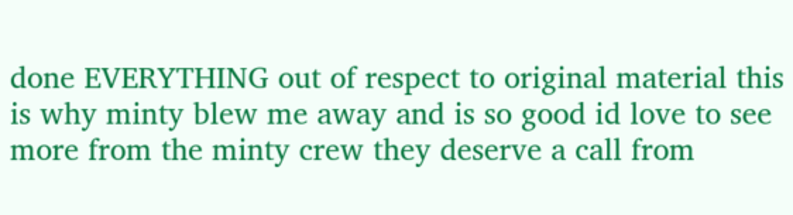done EVERYTHING out of respect to original material this is why minty blew me away and is so good id love to see more from the minty crew they deserve a call from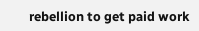rebellion to get paid work